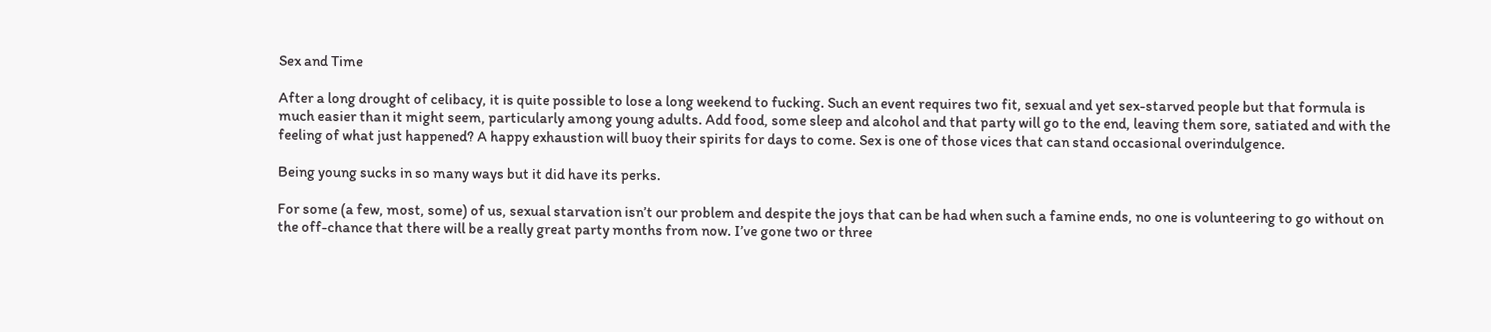Sex and Time

After a long drought of celibacy, it is quite possible to lose a long weekend to fucking. Such an event requires two fit, sexual and yet sex-starved people but that formula is much easier than it might seem, particularly among young adults. Add food, some sleep and alcohol and that party will go to the end, leaving them sore, satiated and with the feeling of what just happened? A happy exhaustion will buoy their spirits for days to come. Sex is one of those vices that can stand occasional overindulgence.

Being young sucks in so many ways but it did have its perks.

For some (a few, most, some) of us, sexual starvation isn’t our problem and despite the joys that can be had when such a famine ends, no one is volunteering to go without on the off-chance that there will be a really great party months from now. I’ve gone two or three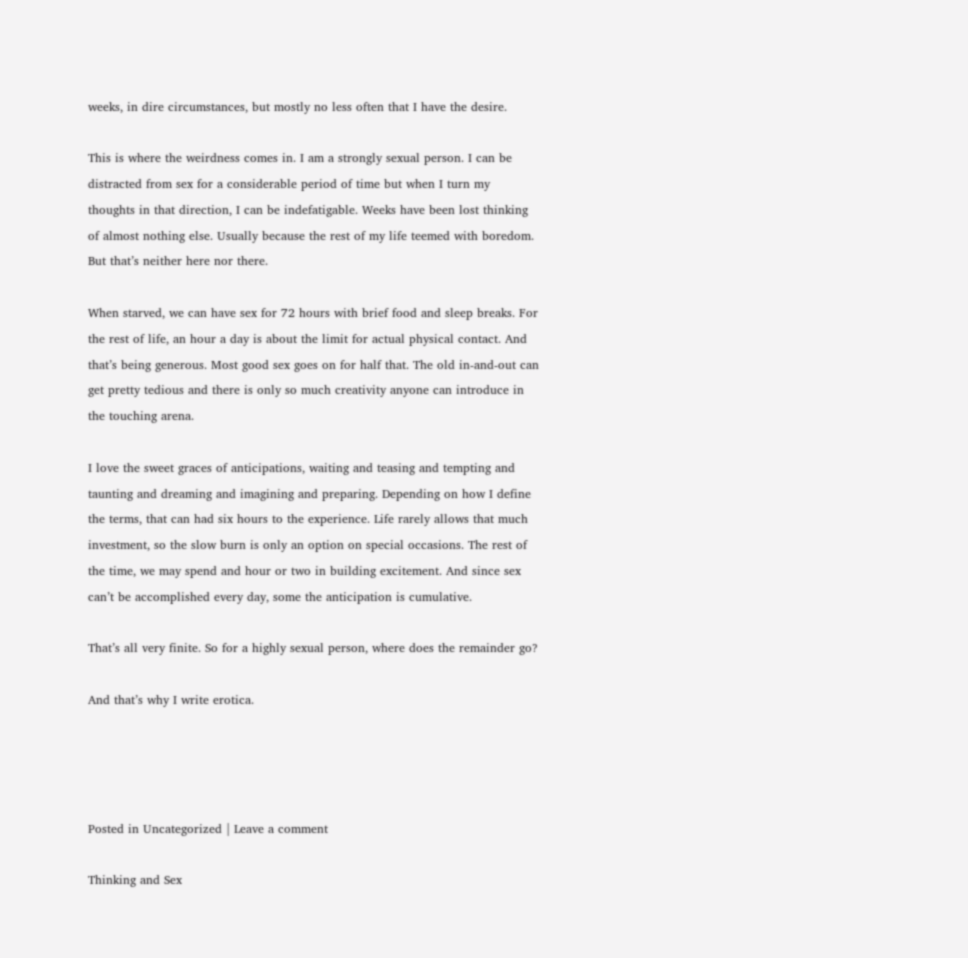weeks, in dire circumstances, but mostly no less often that I have the desire.

This is where the weirdness comes in. I am a strongly sexual person. I can be distracted from sex for a considerable period of time but when I turn my thoughts in that direction, I can be indefatigable. Weeks have been lost thinking of almost nothing else. Usually because the rest of my life teemed with boredom. But that’s neither here nor there.

When starved, we can have sex for 72 hours with brief food and sleep breaks. For the rest of life, an hour a day is about the limit for actual physical contact. And that’s being generous. Most good sex goes on for half that. The old in-and-out can get pretty tedious and there is only so much creativity anyone can introduce in the touching arena.

I love the sweet graces of anticipations, waiting and teasing and tempting and taunting and dreaming and imagining and preparing. Depending on how I define the terms, that can had six hours to the experience. Life rarely allows that much investment, so the slow burn is only an option on special occasions. The rest of the time, we may spend and hour or two in building excitement. And since sex can’t be accomplished every day, some the anticipation is cumulative.

That’s all very finite. So for a highly sexual person, where does the remainder go?

And that’s why I write erotica.




Posted in Uncategorized | Leave a comment

Thinking and Sex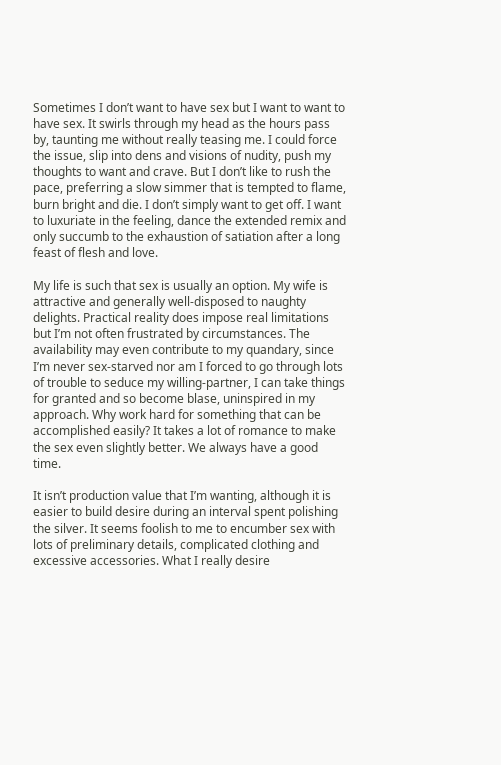Sometimes I don’t want to have sex but I want to want to have sex. It swirls through my head as the hours pass by, taunting me without really teasing me. I could force the issue, slip into dens and visions of nudity, push my thoughts to want and crave. But I don’t like to rush the pace, preferring a slow simmer that is tempted to flame, burn bright and die. I don’t simply want to get off. I want to luxuriate in the feeling, dance the extended remix and only succumb to the exhaustion of satiation after a long feast of flesh and love.

My life is such that sex is usually an option. My wife is attractive and generally well-disposed to naughty delights. Practical reality does impose real limitations but I’m not often frustrated by circumstances. The availability may even contribute to my quandary, since I’m never sex-starved nor am I forced to go through lots of trouble to seduce my willing-partner, I can take things for granted and so become blase, uninspired in my approach. Why work hard for something that can be accomplished easily? It takes a lot of romance to make the sex even slightly better. We always have a good time.

It isn’t production value that I’m wanting, although it is easier to build desire during an interval spent polishing the silver. It seems foolish to me to encumber sex with lots of preliminary details, complicated clothing and excessive accessories. What I really desire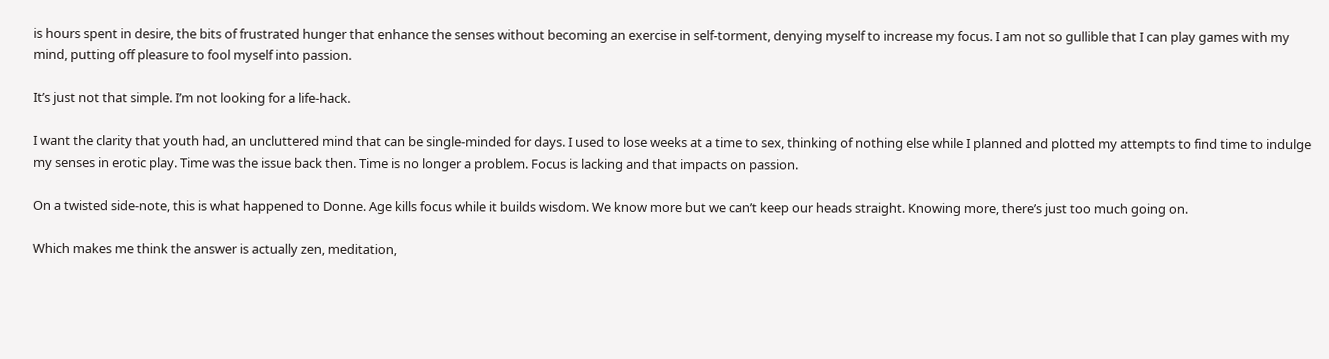is hours spent in desire, the bits of frustrated hunger that enhance the senses without becoming an exercise in self-torment, denying myself to increase my focus. I am not so gullible that I can play games with my mind, putting off pleasure to fool myself into passion.

It’s just not that simple. I’m not looking for a life-hack.

I want the clarity that youth had, an uncluttered mind that can be single-minded for days. I used to lose weeks at a time to sex, thinking of nothing else while I planned and plotted my attempts to find time to indulge my senses in erotic play. Time was the issue back then. Time is no longer a problem. Focus is lacking and that impacts on passion.

On a twisted side-note, this is what happened to Donne. Age kills focus while it builds wisdom. We know more but we can’t keep our heads straight. Knowing more, there’s just too much going on.

Which makes me think the answer is actually zen, meditation,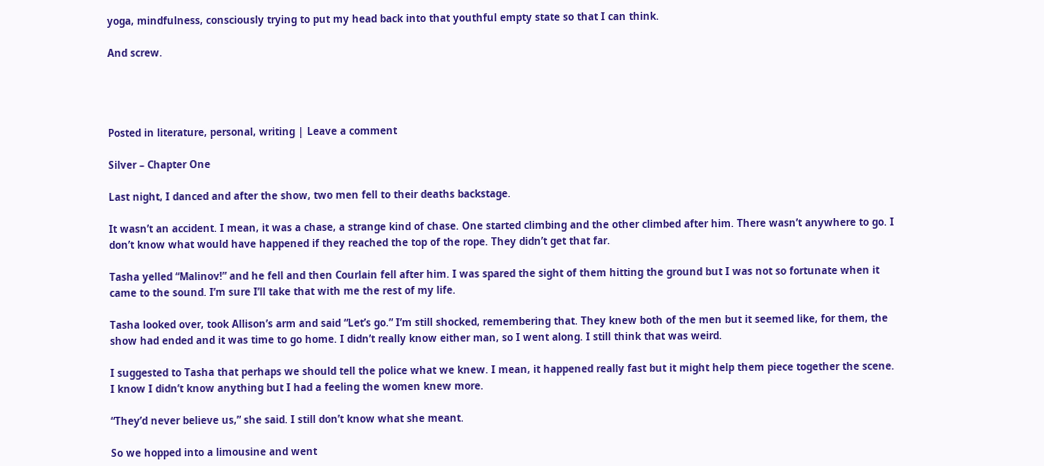yoga, mindfulness, consciously trying to put my head back into that youthful empty state so that I can think.

And screw.




Posted in literature, personal, writing | Leave a comment

Silver – Chapter One

Last night, I danced and after the show, two men fell to their deaths backstage.

It wasn’t an accident. I mean, it was a chase, a strange kind of chase. One started climbing and the other climbed after him. There wasn’t anywhere to go. I don’t know what would have happened if they reached the top of the rope. They didn’t get that far.

Tasha yelled “Malinov!” and he fell and then Courlain fell after him. I was spared the sight of them hitting the ground but I was not so fortunate when it came to the sound. I’m sure I’ll take that with me the rest of my life.

Tasha looked over, took Allison’s arm and said “Let’s go.” I’m still shocked, remembering that. They knew both of the men but it seemed like, for them, the show had ended and it was time to go home. I didn’t really know either man, so I went along. I still think that was weird.

I suggested to Tasha that perhaps we should tell the police what we knew. I mean, it happened really fast but it might help them piece together the scene. I know I didn’t know anything but I had a feeling the women knew more.

“They’d never believe us,” she said. I still don’t know what she meant.

So we hopped into a limousine and went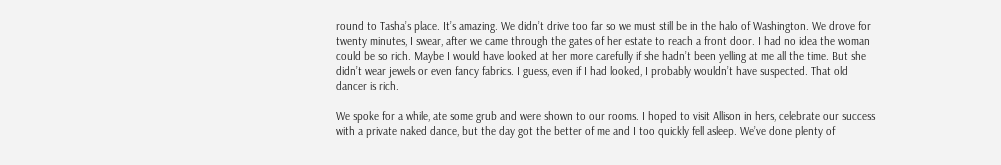round to Tasha’s place. It’s amazing. We didn’t drive too far so we must still be in the halo of Washington. We drove for twenty minutes, I swear, after we came through the gates of her estate to reach a front door. I had no idea the woman could be so rich. Maybe I would have looked at her more carefully if she hadn’t been yelling at me all the time. But she didn’t wear jewels or even fancy fabrics. I guess, even if I had looked, I probably wouldn’t have suspected. That old dancer is rich.

We spoke for a while, ate some grub and were shown to our rooms. I hoped to visit Allison in hers, celebrate our success with a private naked dance, but the day got the better of me and I too quickly fell asleep. We’ve done plenty of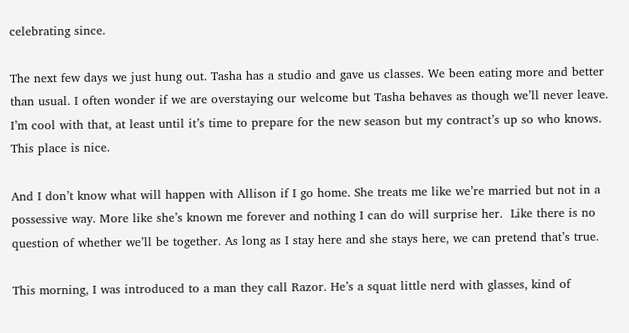celebrating since.

The next few days we just hung out. Tasha has a studio and gave us classes. We been eating more and better than usual. I often wonder if we are overstaying our welcome but Tasha behaves as though we’ll never leave. I’m cool with that, at least until it’s time to prepare for the new season but my contract’s up so who knows. This place is nice.

And I don’t know what will happen with Allison if I go home. She treats me like we’re married but not in a possessive way. More like she’s known me forever and nothing I can do will surprise her.  Like there is no question of whether we’ll be together. As long as I stay here and she stays here, we can pretend that’s true.

This morning, I was introduced to a man they call Razor. He’s a squat little nerd with glasses, kind of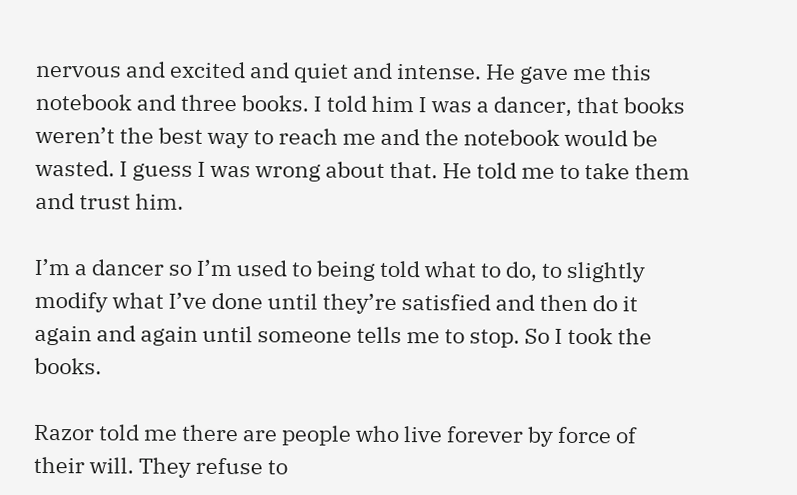nervous and excited and quiet and intense. He gave me this notebook and three books. I told him I was a dancer, that books weren’t the best way to reach me and the notebook would be wasted. I guess I was wrong about that. He told me to take them and trust him.

I’m a dancer so I’m used to being told what to do, to slightly modify what I’ve done until they’re satisfied and then do it again and again until someone tells me to stop. So I took the books.

Razor told me there are people who live forever by force of their will. They refuse to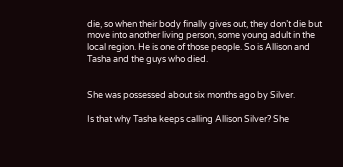die, so when their body finally gives out, they don’t die but move into another living person, some young adult in the local region. He is one of those people. So is Allison and Tasha and the guys who died.


She was possessed about six months ago by Silver.

Is that why Tasha keeps calling Allison Silver? She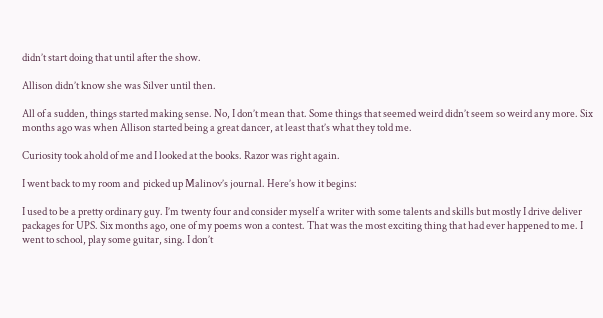didn’t start doing that until after the show.

Allison didn’t know she was Silver until then.

All of a sudden, things started making sense. No, I don’t mean that. Some things that seemed weird didn’t seem so weird any more. Six months ago was when Allison started being a great dancer, at least that’s what they told me.

Curiosity took ahold of me and I looked at the books. Razor was right again.

I went back to my room and  picked up Malinov’s journal. Here’s how it begins:

I used to be a pretty ordinary guy. I’m twenty four and consider myself a writer with some talents and skills but mostly I drive deliver packages for UPS. Six months ago, one of my poems won a contest. That was the most exciting thing that had ever happened to me. I went to school, play some guitar, sing. I don’t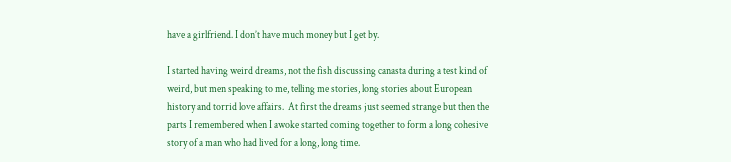have a girlfriend. I don’t have much money but I get by.

I started having weird dreams, not the fish discussing canasta during a test kind of weird, but men speaking to me, telling me stories, long stories about European history and torrid love affairs.  At first the dreams just seemed strange but then the parts I remembered when I awoke started coming together to form a long cohesive story of a man who had lived for a long, long time.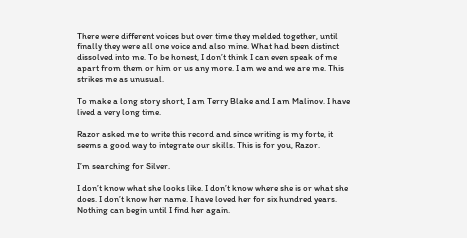There were different voices but over time they melded together, until finally they were all one voice and also mine. What had been distinct dissolved into me. To be honest, I don’t think I can even speak of me apart from them or him or us any more. I am we and we are me. This strikes me as unusual.

To make a long story short, I am Terry Blake and I am Malinov. I have lived a very long time.

Razor asked me to write this record and since writing is my forte, it seems a good way to integrate our skills. This is for you, Razor.

I’m searching for Silver.

I don’t know what she looks like. I don’t know where she is or what she does. I don’t know her name. I have loved her for six hundred years. Nothing can begin until I find her again.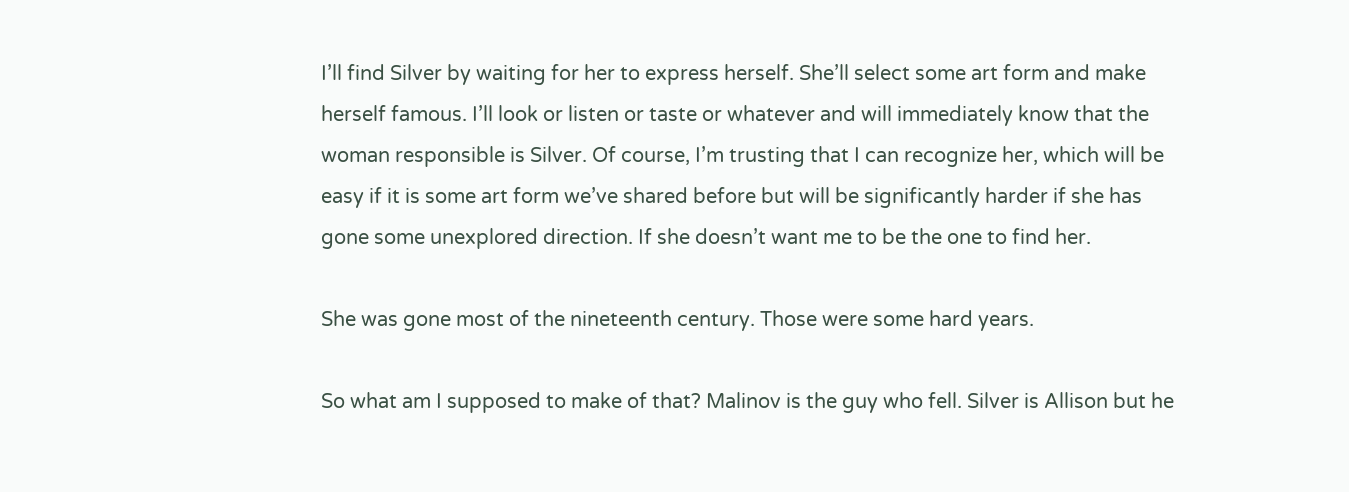I’ll find Silver by waiting for her to express herself. She’ll select some art form and make herself famous. I’ll look or listen or taste or whatever and will immediately know that the woman responsible is Silver. Of course, I’m trusting that I can recognize her, which will be easy if it is some art form we’ve shared before but will be significantly harder if she has gone some unexplored direction. If she doesn’t want me to be the one to find her.

She was gone most of the nineteenth century. Those were some hard years.

So what am I supposed to make of that? Malinov is the guy who fell. Silver is Allison but he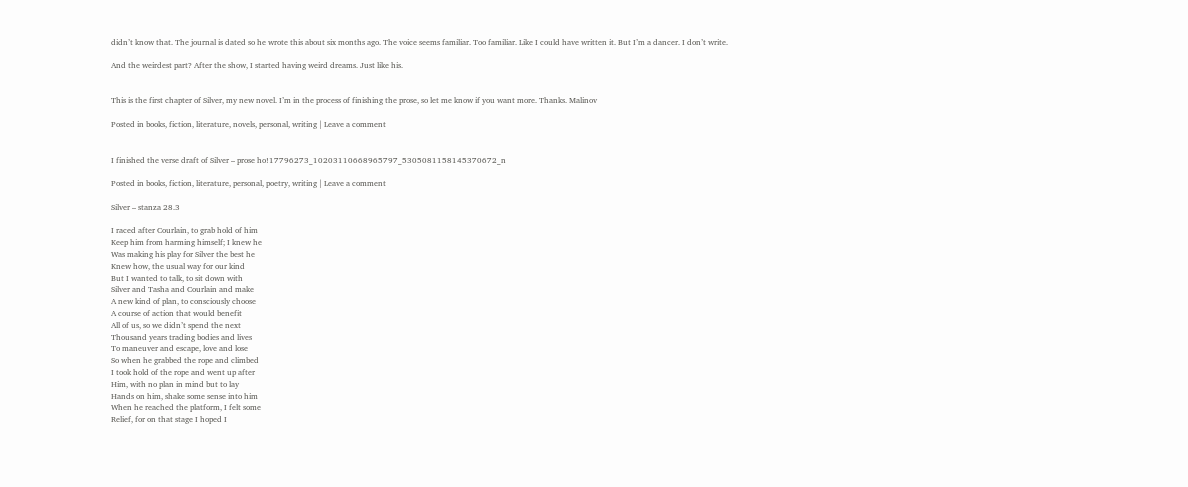didn’t know that. The journal is dated so he wrote this about six months ago. The voice seems familiar. Too familiar. Like I could have written it. But I’m a dancer. I don’t write.

And the weirdest part? After the show, I started having weird dreams. Just like his.


This is the first chapter of Silver, my new novel. I’m in the process of finishing the prose, so let me know if you want more. Thanks. Malinov

Posted in books, fiction, literature, novels, personal, writing | Leave a comment


I finished the verse draft of Silver – prose ho!17796273_10203110668965797_5305081158145370672_n

Posted in books, fiction, literature, personal, poetry, writing | Leave a comment

Silver – stanza 28.3

I raced after Courlain, to grab hold of him
Keep him from harming himself; I knew he
Was making his play for Silver the best he
Knew how, the usual way for our kind
But I wanted to talk, to sit down with
Silver and Tasha and Courlain and make
A new kind of plan, to consciously choose
A course of action that would benefit
All of us, so we didn’t spend the next
Thousand years trading bodies and lives
To maneuver and escape, love and lose
So when he grabbed the rope and climbed
I took hold of the rope and went up after
Him, with no plan in mind but to lay
Hands on him, shake some sense into him
When he reached the platform, I felt some
Relief, for on that stage I hoped I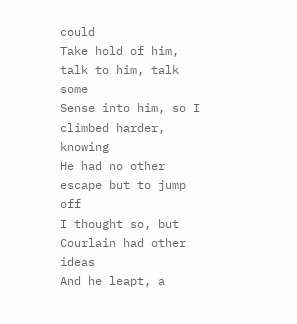could
Take hold of him, talk to him, talk some
Sense into him, so I climbed harder, knowing
He had no other escape but to jump off
I thought so, but Courlain had other ideas
And he leapt, a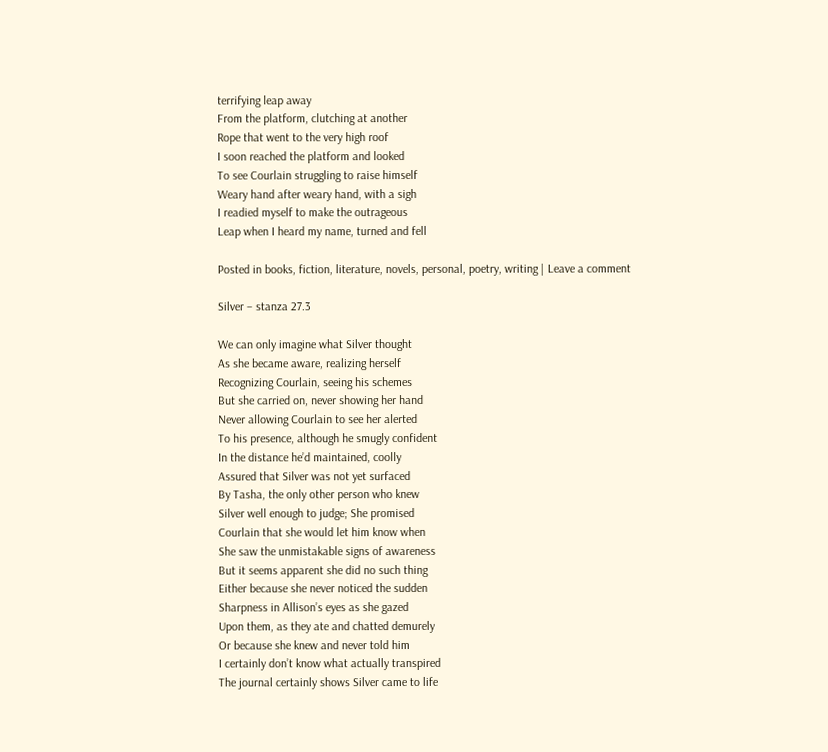terrifying leap away
From the platform, clutching at another
Rope that went to the very high roof
I soon reached the platform and looked
To see Courlain struggling to raise himself
Weary hand after weary hand, with a sigh
I readied myself to make the outrageous
Leap when I heard my name, turned and fell

Posted in books, fiction, literature, novels, personal, poetry, writing | Leave a comment

Silver – stanza 27.3

We can only imagine what Silver thought
As she became aware, realizing herself
Recognizing Courlain, seeing his schemes
But she carried on, never showing her hand
Never allowing Courlain to see her alerted
To his presence, although he smugly confident
In the distance he’d maintained, coolly
Assured that Silver was not yet surfaced
By Tasha, the only other person who knew
Silver well enough to judge; She promised
Courlain that she would let him know when
She saw the unmistakable signs of awareness
But it seems apparent she did no such thing
Either because she never noticed the sudden
Sharpness in Allison’s eyes as she gazed
Upon them, as they ate and chatted demurely
Or because she knew and never told him
I certainly don’t know what actually transpired
The journal certainly shows Silver came to life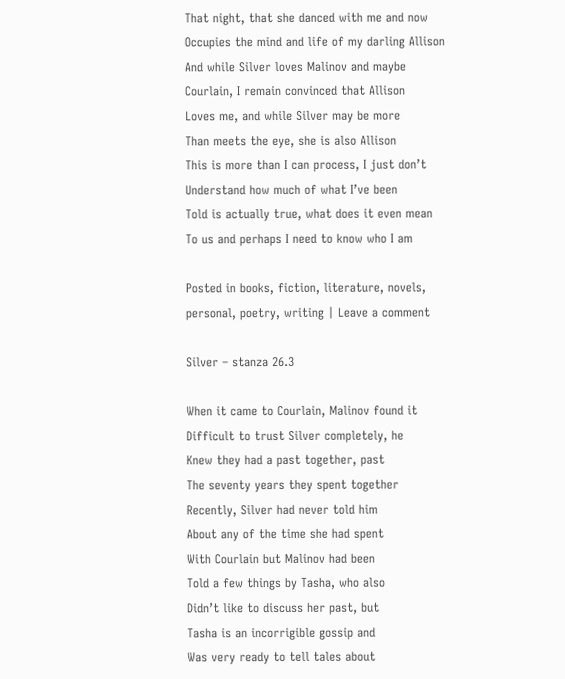That night, that she danced with me and now
Occupies the mind and life of my darling Allison
And while Silver loves Malinov and maybe
Courlain, I remain convinced that Allison
Loves me, and while Silver may be more
Than meets the eye, she is also Allison
This is more than I can process, I just don’t
Understand how much of what I’ve been
Told is actually true, what does it even mean
To us and perhaps I need to know who I am

Posted in books, fiction, literature, novels, personal, poetry, writing | Leave a comment

Silver – stanza 26.3

When it came to Courlain, Malinov found it
Difficult to trust Silver completely, he
Knew they had a past together, past
The seventy years they spent together
Recently, Silver had never told him
About any of the time she had spent
With Courlain but Malinov had been
Told a few things by Tasha, who also
Didn’t like to discuss her past, but
Tasha is an incorrigible gossip and
Was very ready to tell tales about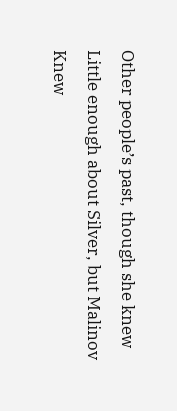Other people’s past, though she knew
Little enough about Silver, but Malinov
Knew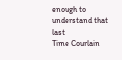enough to understand that last
Time Courlain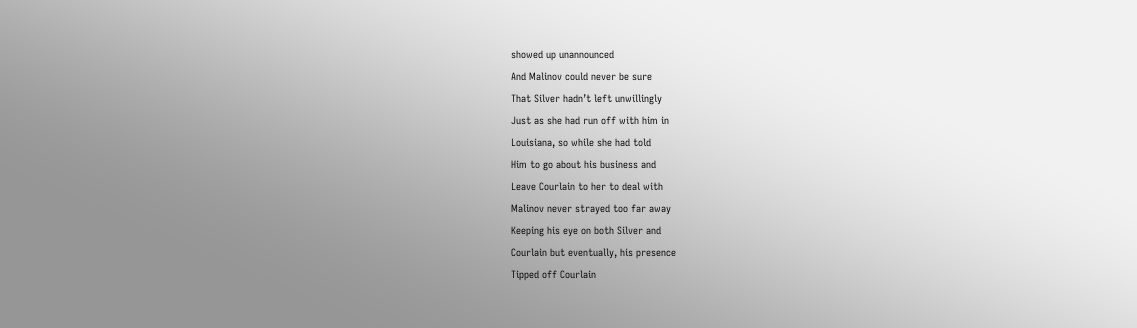showed up unannounced
And Malinov could never be sure
That Silver hadn’t left unwillingly
Just as she had run off with him in
Louisiana, so while she had told
Him to go about his business and
Leave Courlain to her to deal with
Malinov never strayed too far away
Keeping his eye on both Silver and
Courlain but eventually, his presence
Tipped off Courlain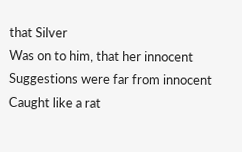that Silver
Was on to him, that her innocent
Suggestions were far from innocent
Caught like a rat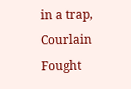in a trap, Courlain
Fought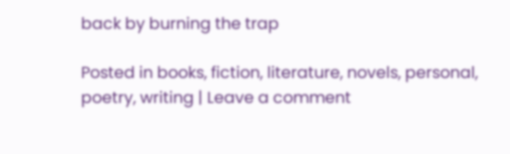back by burning the trap

Posted in books, fiction, literature, novels, personal, poetry, writing | Leave a comment